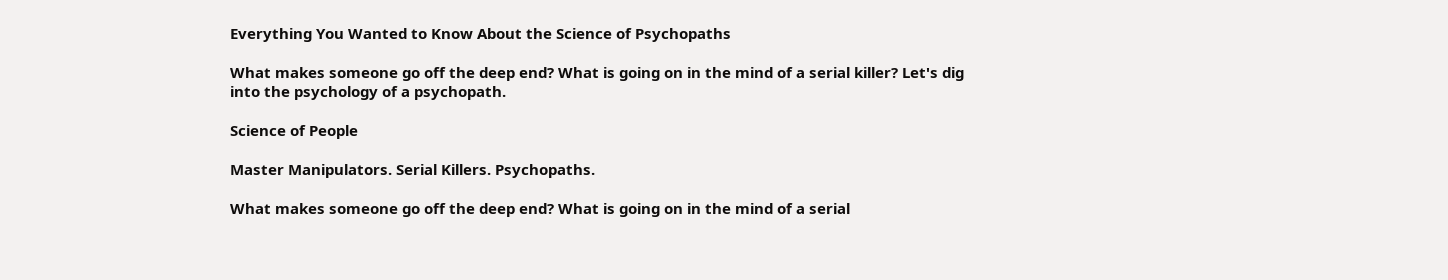Everything You Wanted to Know About the Science of Psychopaths

What makes someone go off the deep end? What is going on in the mind of a serial killer? Let's dig into the psychology of a psychopath.

Science of People

Master Manipulators. Serial Killers. Psychopaths.

What makes someone go off the deep end? What is going on in the mind of a serial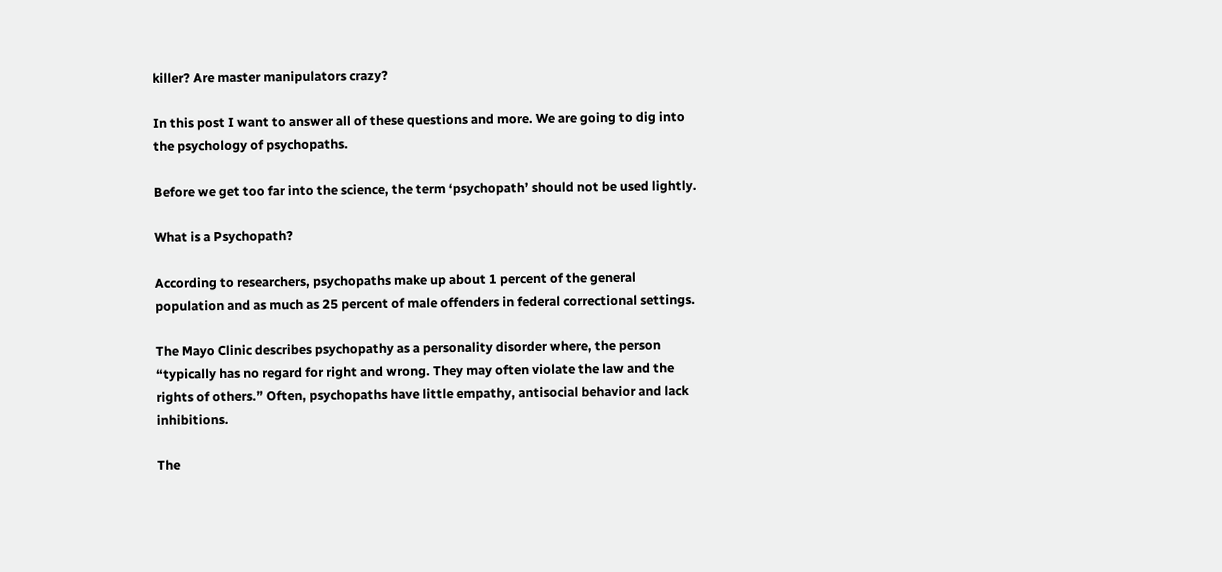killer? Are master manipulators crazy?

In this post I want to answer all of these questions and more. We are going to dig into the psychology of psychopaths.

Before we get too far into the science, the term ‘psychopath’ should not be used lightly.

What is a Psychopath?

According to researchers, psychopaths make up about 1 percent of the general population and as much as 25 percent of male offenders in federal correctional settings.

The Mayo Clinic describes psychopathy as a personality disorder where, the person “typically has no regard for right and wrong. They may often violate the law and the rights of others.” Often, psychopaths have little empathy, antisocial behavior and lack inhibitions.

The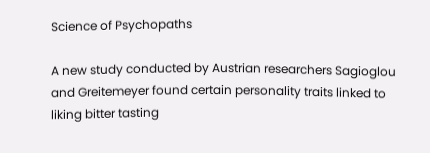Science of Psychopaths

A new study conducted by Austrian researchers Sagioglou and Greitemeyer found certain personality traits linked to liking bitter tasting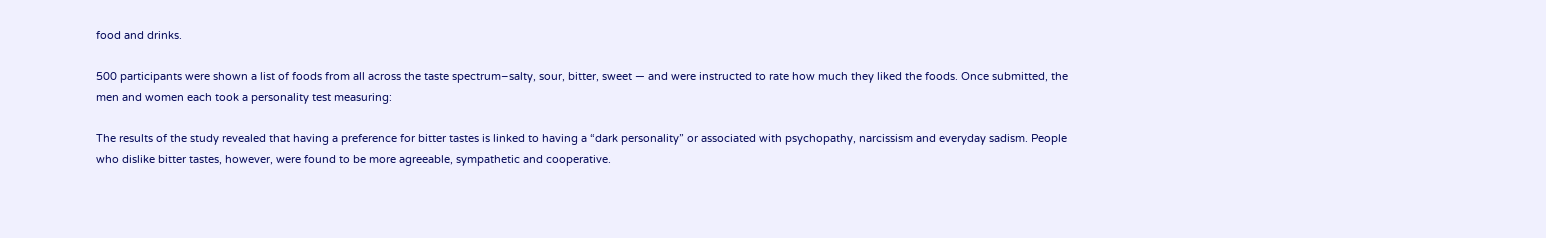food and drinks.

500 participants were shown a list of foods from all across the taste spectrum–salty, sour, bitter, sweet — and were instructed to rate how much they liked the foods. Once submitted, the men and women each took a personality test measuring:

The results of the study revealed that having a preference for bitter tastes is linked to having a “dark personality” or associated with psychopathy, narcissism and everyday sadism. People who dislike bitter tastes, however, were found to be more agreeable, sympathetic and cooperative.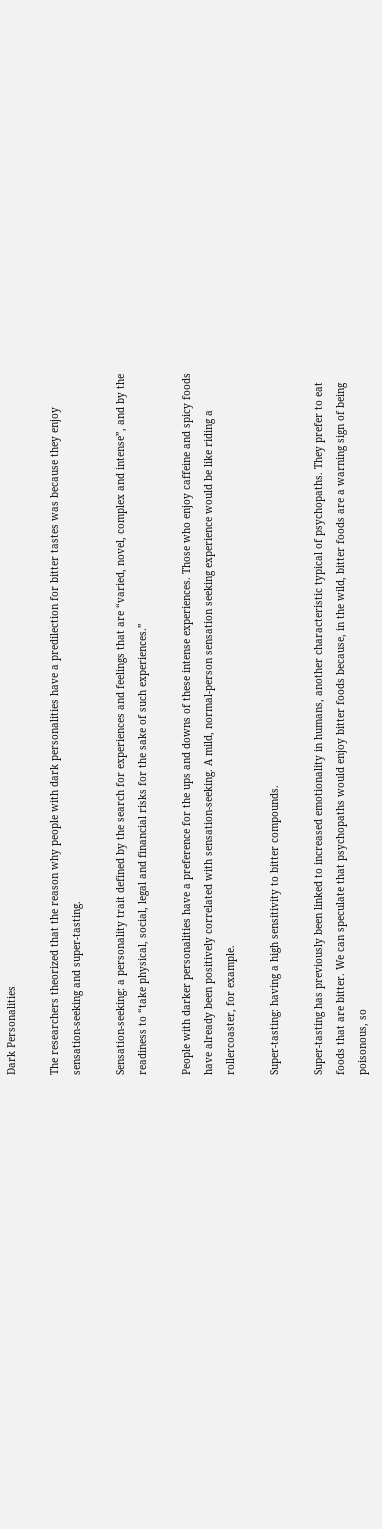Dark Personalities

The researchers theorized that the reason why people with dark personalities have a predilection for bitter tastes was because they enjoy sensation-seeking and super-tasting.

Sensation-seeking: a personality trait defined by the search for experiences and feelings that are “varied, novel, complex and intense”, and by the readiness to “take physical, social, legal and financial risks for the sake of such experiences.”

People with darker personalities have a preference for the ups and downs of these intense experiences. Those who enjoy caffeine and spicy foods have already been positively correlated with sensation-seeking. A mild, normal-person sensation seeking experience would be like riding a rollercoaster, for example.

Super-tasting: having a high sensitivity to bitter compounds.

Super-tasting has previously been linked to increased emotionality in humans, another characteristic typical of psychopaths. They prefer to eat foods that are bitter. We can speculate that psychopaths would enjoy bitter foods because, in the wild, bitter foods are a warning sign of being poisonous, so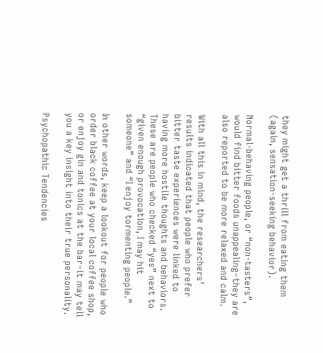they might get a thrill from eating them (again, sensation-seeking behavior).

Normal-behaving people, or “non-tasters”, would find bitter foods unappealing–they are also reported to be more relaxed and calm.

With all this in mind, the researchers’ results indicated that people who prefer bitter taste experiences were linked to having more hostile thoughts and behaviors. These are people who checked “yes” next to “given enough provocation, I may hit someone” and “I enjoy tormenting people.”

In other words, keep a lookout for people who order black coffee at your local coffee shop, or enjoy gin and tonics at the bar–it may tell you a key insight into their true personality.

Psychopathic Tendencies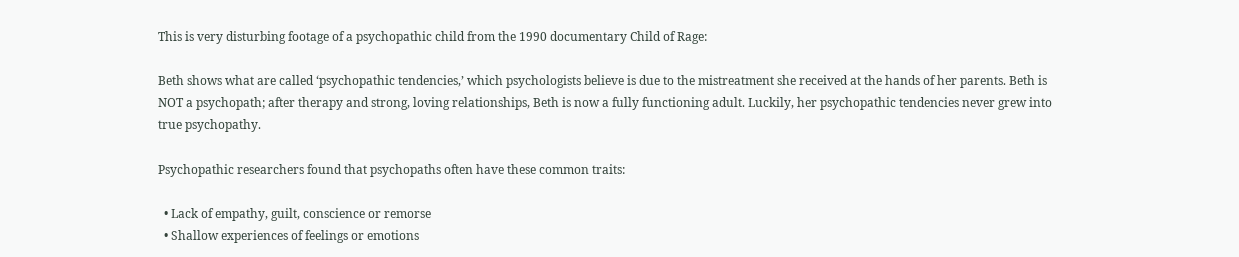This is very disturbing footage of a psychopathic child from the 1990 documentary Child of Rage:

Beth shows what are called ‘psychopathic tendencies,’ which psychologists believe is due to the mistreatment she received at the hands of her parents. Beth is NOT a psychopath; after therapy and strong, loving relationships, Beth is now a fully functioning adult. Luckily, her psychopathic tendencies never grew into true psychopathy.

Psychopathic researchers found that psychopaths often have these common traits:

  • Lack of empathy, guilt, conscience or remorse
  • Shallow experiences of feelings or emotions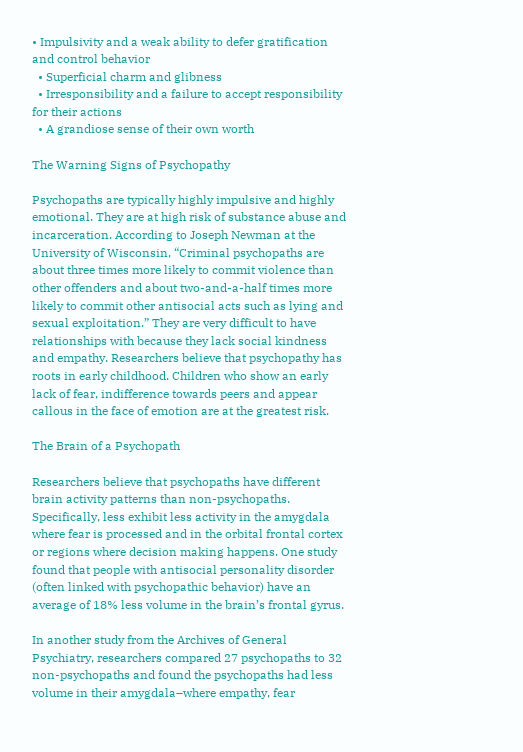• Impulsivity and a weak ability to defer gratification and control behavior
  • Superficial charm and glibness
  • Irresponsibility and a failure to accept responsibility for their actions
  • A grandiose sense of their own worth

The Warning Signs of Psychopathy

Psychopaths are typically highly impulsive and highly emotional. They are at high risk of substance abuse and incarceration. According to Joseph Newman at the University of Wisconsin, “Criminal psychopaths are about three times more likely to commit violence than other offenders and about two-and-a-half times more likely to commit other antisocial acts such as lying and sexual exploitation.” They are very difficult to have relationships with because they lack social kindness and empathy. Researchers believe that psychopathy has roots in early childhood. Children who show an early lack of fear, indifference towards peers and appear callous in the face of emotion are at the greatest risk.

The Brain of a Psychopath

Researchers believe that psychopaths have different brain activity patterns than non-psychopaths. Specifically, less exhibit less activity in the amygdala where fear is processed and in the orbital frontal cortex or regions where decision making happens. One study found that people with antisocial personality disorder (often linked with psychopathic behavior) have an average of 18% less volume in the brain’s frontal gyrus.

In another study from the Archives of General Psychiatry, researchers compared 27 psychopaths to 32 non-psychopaths and found the psychopaths had less volume in their amygdala–where empathy, fear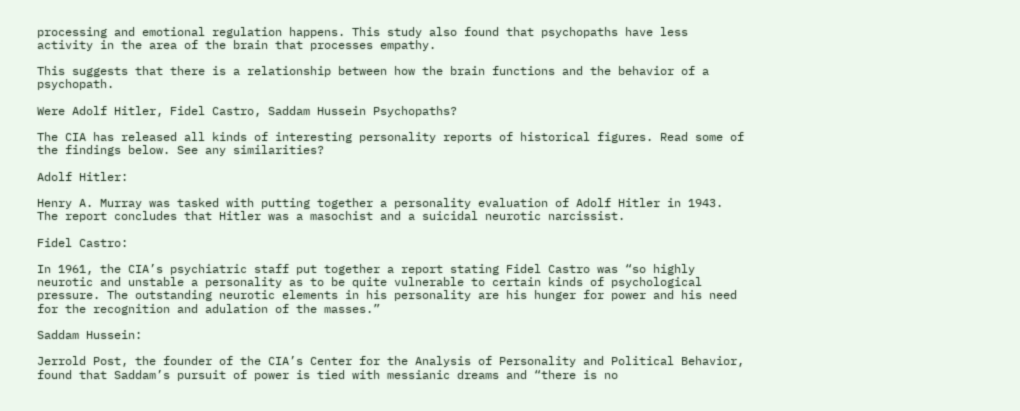processing and emotional regulation happens. This study also found that psychopaths have less activity in the area of the brain that processes empathy.

This suggests that there is a relationship between how the brain functions and the behavior of a psychopath.

Were Adolf Hitler, Fidel Castro, Saddam Hussein Psychopaths?

The CIA has released all kinds of interesting personality reports of historical figures. Read some of the findings below. See any similarities?

Adolf Hitler:

Henry A. Murray was tasked with putting together a personality evaluation of Adolf Hitler in 1943. The report concludes that Hitler was a masochist and a suicidal neurotic narcissist.

Fidel Castro:

In 1961, the CIA’s psychiatric staff put together a report stating Fidel Castro was “so highly neurotic and unstable a personality as to be quite vulnerable to certain kinds of psychological pressure. The outstanding neurotic elements in his personality are his hunger for power and his need for the recognition and adulation of the masses.”

Saddam Hussein:

Jerrold Post, the founder of the CIA’s Center for the Analysis of Personality and Political Behavior, found that Saddam’s pursuit of power is tied with messianic dreams and “there is no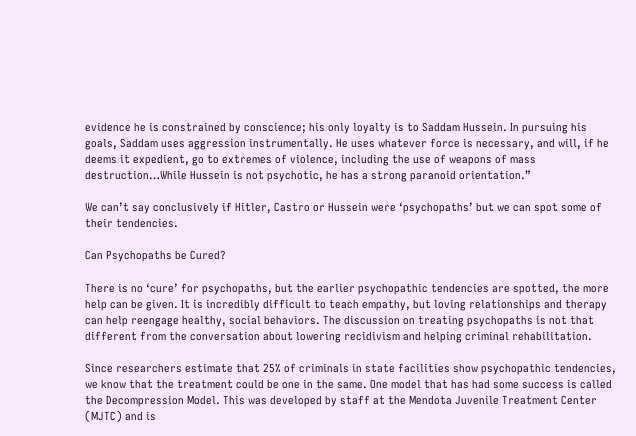evidence he is constrained by conscience; his only loyalty is to Saddam Hussein. In pursuing his goals, Saddam uses aggression instrumentally. He uses whatever force is necessary, and will, if he deems it expedient, go to extremes of violence, including the use of weapons of mass destruction…While Hussein is not psychotic, he has a strong paranoid orientation.”

We can’t say conclusively if Hitler, Castro or Hussein were ‘psychopaths’ but we can spot some of their tendencies.

Can Psychopaths be Cured?

There is no ‘cure’ for psychopaths, but the earlier psychopathic tendencies are spotted, the more help can be given. It is incredibly difficult to teach empathy, but loving relationships and therapy can help reengage healthy, social behaviors. The discussion on treating psychopaths is not that different from the conversation about lowering recidivism and helping criminal rehabilitation.

Since researchers estimate that 25% of criminals in state facilities show psychopathic tendencies, we know that the treatment could be one in the same. One model that has had some success is called the Decompression Model. This was developed by staff at the Mendota Juvenile Treatment Center (MJTC) and is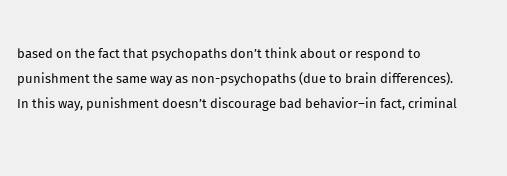based on the fact that psychopaths don’t think about or respond to punishment the same way as non-psychopaths (due to brain differences). In this way, punishment doesn’t discourage bad behavior–in fact, criminal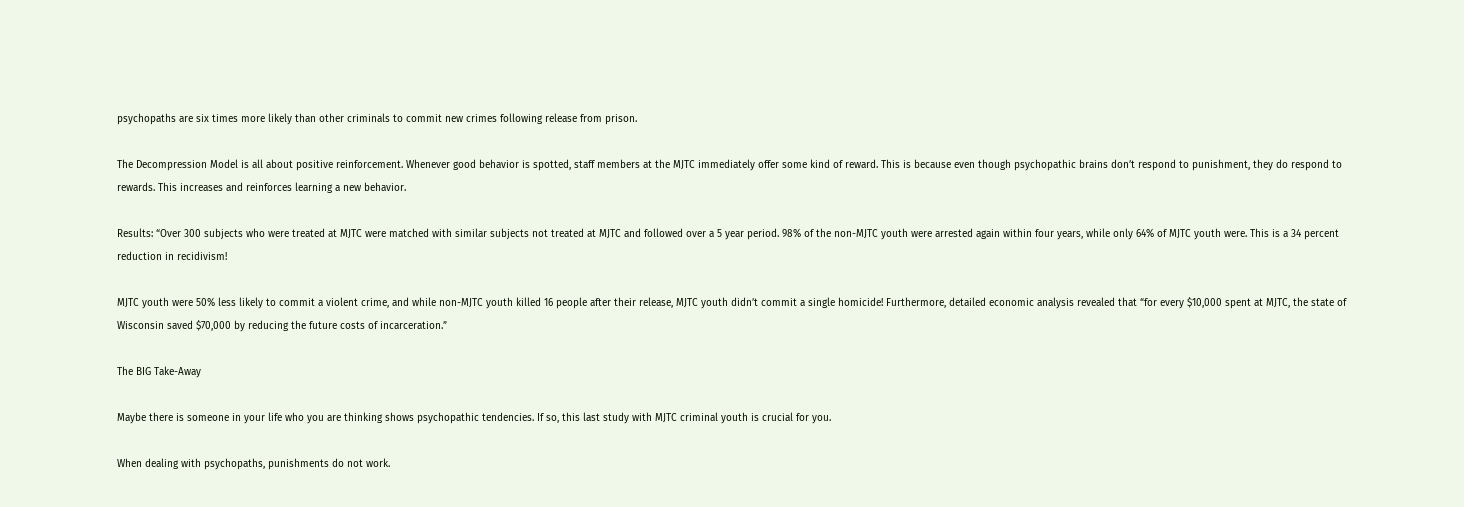psychopaths are six times more likely than other criminals to commit new crimes following release from prison.

The Decompression Model is all about positive reinforcement. Whenever good behavior is spotted, staff members at the MJTC immediately offer some kind of reward. This is because even though psychopathic brains don’t respond to punishment, they do respond to rewards. This increases and reinforces learning a new behavior.

Results: “Over 300 subjects who were treated at MJTC were matched with similar subjects not treated at MJTC and followed over a 5 year period. 98% of the non-MJTC youth were arrested again within four years, while only 64% of MJTC youth were. This is a 34 percent reduction in recidivism!

MJTC youth were 50% less likely to commit a violent crime, and while non-MJTC youth killed 16 people after their release, MJTC youth didn’t commit a single homicide! Furthermore, detailed economic analysis revealed that “for every $10,000 spent at MJTC, the state of Wisconsin saved $70,000 by reducing the future costs of incarceration.”

The BIG Take-Away

Maybe there is someone in your life who you are thinking shows psychopathic tendencies. If so, this last study with MJTC criminal youth is crucial for you.

When dealing with psychopaths, punishments do not work.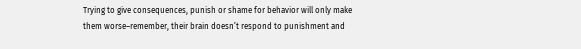Trying to give consequences, punish or shame for behavior will only make them worse–remember, their brain doesn’t respond to punishment and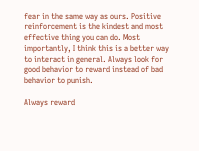fear in the same way as ours. Positive reinforcement is the kindest and most effective thing you can do. Most importantly, I think this is a better way to interact in general. Always look for good behavior to reward instead of bad behavior to punish.

Always reward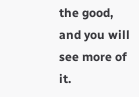the good, and you will see more of it.